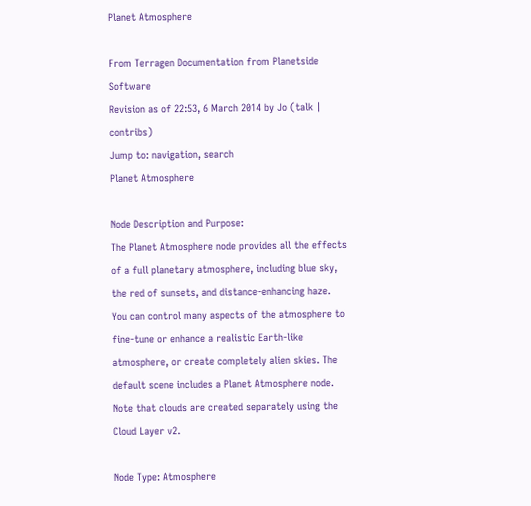Planet Atmosphere

From Terragen Documentation from Planetside Software
Revision as of 22:53, 6 March 2014 by Jo (talk | contribs)
Jump to: navigation, search
Planet Atmosphere

Node Description and Purpose:
The Planet Atmosphere node provides all the effects of a full planetary atmosphere, including blue sky, the red of sunsets, and distance-enhancing haze. You can control many aspects of the atmosphere to fine-tune or enhance a realistic Earth-like atmosphere, or create completely alien skies. The default scene includes a Planet Atmosphere node. Note that clouds are created separately using the Cloud Layer v2.

Node Type: Atmosphere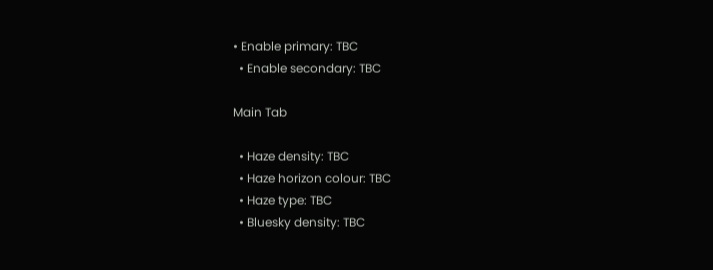• Enable primary: TBC
  • Enable secondary: TBC

Main Tab

  • Haze density: TBC
  • Haze horizon colour: TBC
  • Haze type: TBC
  • Bluesky density: TBC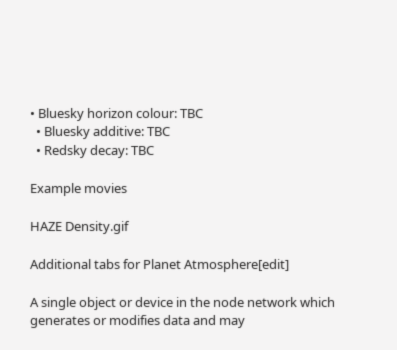• Bluesky horizon colour: TBC
  • Bluesky additive: TBC
  • Redsky decay: TBC

Example movies

HAZE Density.gif

Additional tabs for Planet Atmosphere[edit]

A single object or device in the node network which generates or modifies data and may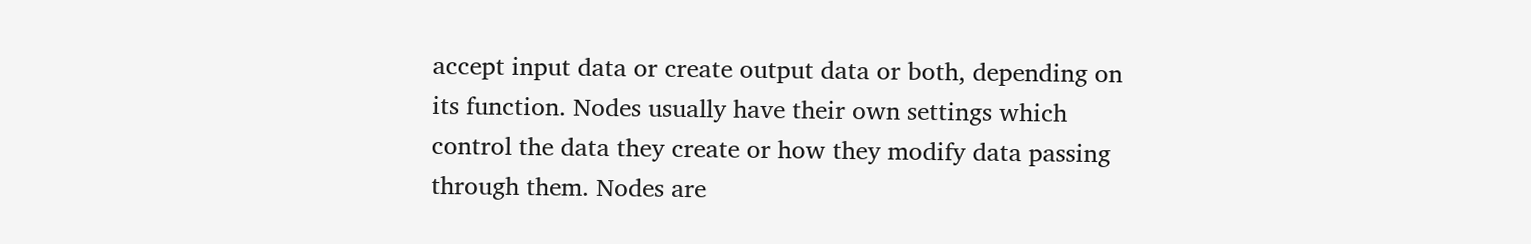accept input data or create output data or both, depending on its function. Nodes usually have their own settings which control the data they create or how they modify data passing through them. Nodes are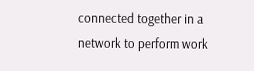connected together in a network to perform work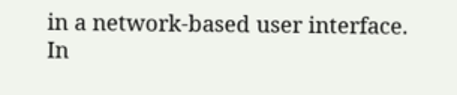in a network-based user interface. In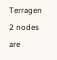Terragen 2 nodes are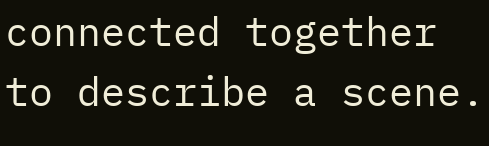connected together to describe a scene.